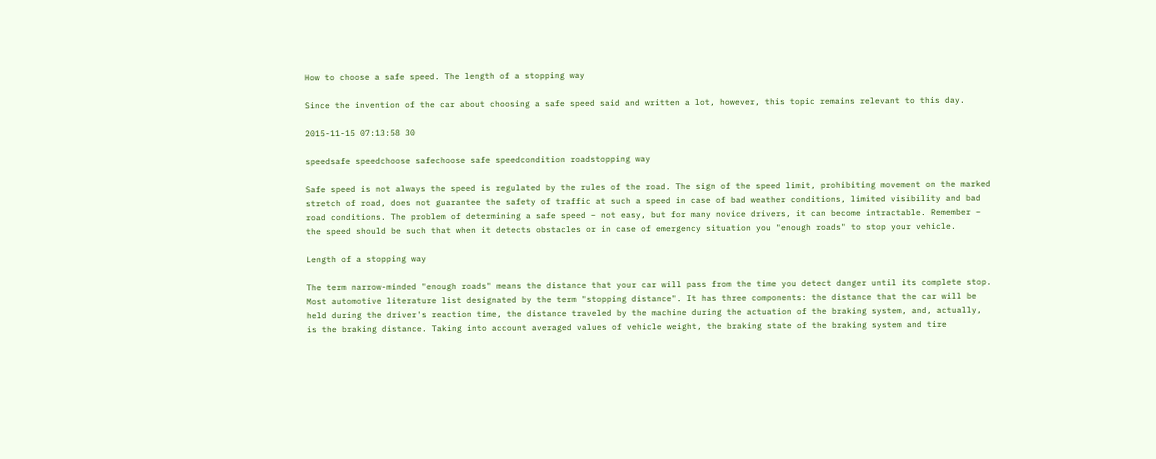How to choose a safe speed. The length of a stopping way

Since the invention of the car about choosing a safe speed said and written a lot, however, this topic remains relevant to this day.

2015-11-15 07:13:58 30

speedsafe speedchoose safechoose safe speedcondition roadstopping way

Safe speed is not always the speed is regulated by the rules of the road. The sign of the speed limit, prohibiting movement on the marked stretch of road, does not guarantee the safety of traffic at such a speed in case of bad weather conditions, limited visibility and bad road conditions. The problem of determining a safe speed – not easy, but for many novice drivers, it can become intractable. Remember – the speed should be such that when it detects obstacles or in case of emergency situation you "enough roads" to stop your vehicle.

Length of a stopping way

The term narrow-minded "enough roads" means the distance that your car will pass from the time you detect danger until its complete stop. Most automotive literature list designated by the term "stopping distance". It has three components: the distance that the car will be held during the driver's reaction time, the distance traveled by the machine during the actuation of the braking system, and, actually, is the braking distance. Taking into account averaged values of vehicle weight, the braking state of the braking system and tire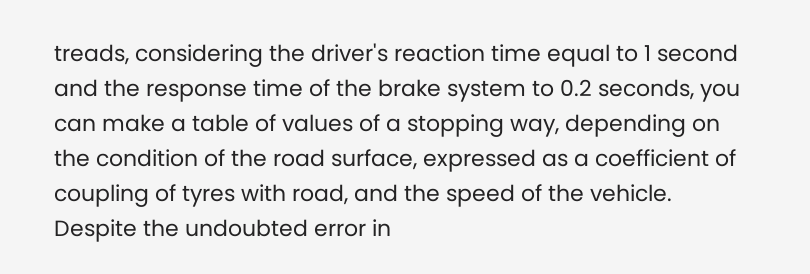treads, considering the driver's reaction time equal to 1 second and the response time of the brake system to 0.2 seconds, you can make a table of values of a stopping way, depending on the condition of the road surface, expressed as a coefficient of coupling of tyres with road, and the speed of the vehicle. Despite the undoubted error in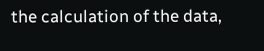the calculation of the data,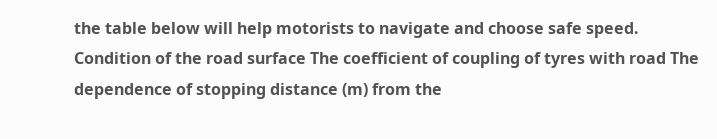the table below will help motorists to navigate and choose safe speed. Condition of the road surface The coefficient of coupling of tyres with road The dependence of stopping distance (m) from the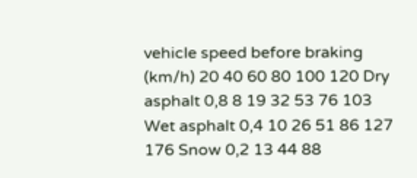vehicle speed before braking (km/h) 20 40 60 80 100 120 Dry asphalt 0,8 8 19 32 53 76 103 Wet asphalt 0,4 10 26 51 86 127 176 Snow 0,2 13 44 88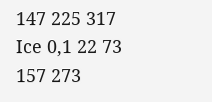147 225 317 Ice 0,1 22 73 157 273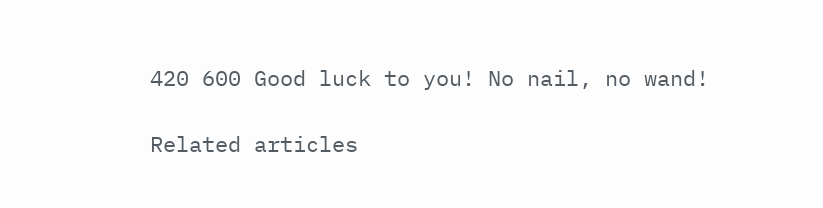420 600 Good luck to you! No nail, no wand!

Related articles